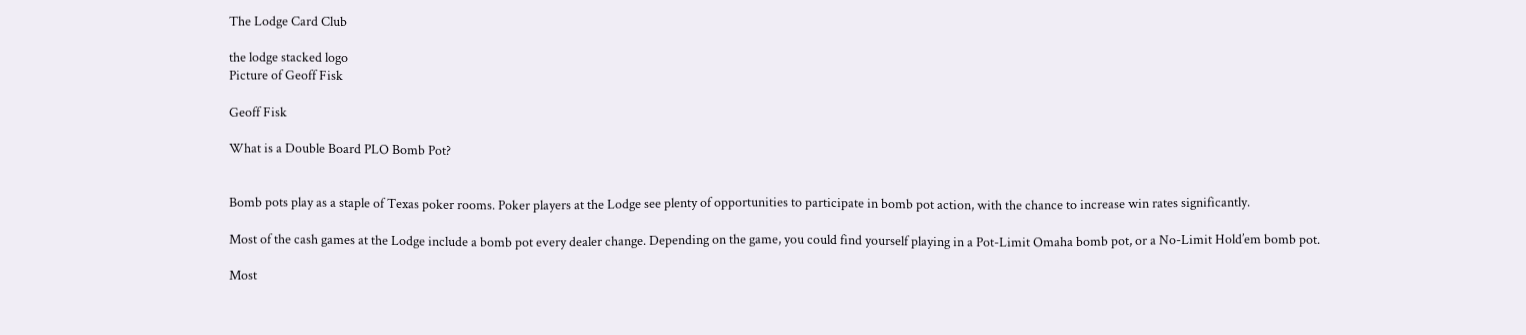The Lodge Card Club

the lodge stacked logo
Picture of Geoff Fisk

Geoff Fisk

What is a Double Board PLO Bomb Pot?


Bomb pots play as a staple of Texas poker rooms. Poker players at the Lodge see plenty of opportunities to participate in bomb pot action, with the chance to increase win rates significantly.

Most of the cash games at the Lodge include a bomb pot every dealer change. Depending on the game, you could find yourself playing in a Pot-Limit Omaha bomb pot, or a No-Limit Hold’em bomb pot.

Most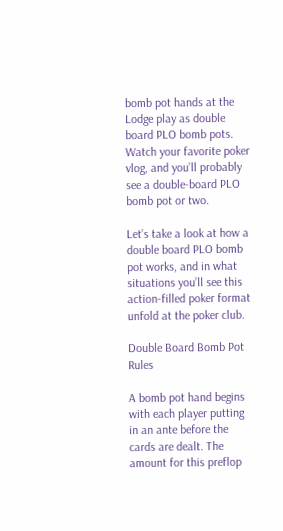bomb pot hands at the Lodge play as double board PLO bomb pots. Watch your favorite poker vlog, and you’ll probably see a double-board PLO bomb pot or two.

Let’s take a look at how a double board PLO bomb pot works, and in what situations you’ll see this action-filled poker format unfold at the poker club.

Double Board Bomb Pot Rules

A bomb pot hand begins with each player putting in an ante before the cards are dealt. The amount for this preflop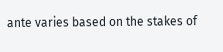ante varies based on the stakes of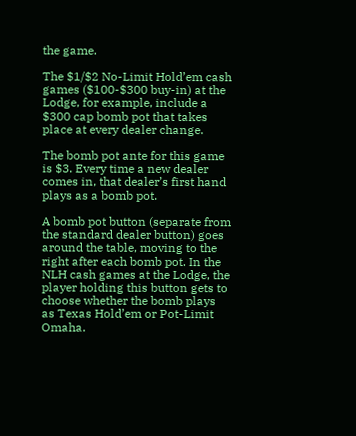the game.

The $1/$2 No-Limit Hold’em cash games ($100-$300 buy-in) at the Lodge, for example, include a $300 cap bomb pot that takes place at every dealer change.

The bomb pot ante for this game is $3. Every time a new dealer comes in, that dealer’s first hand plays as a bomb pot.

A bomb pot button (separate from the standard dealer button) goes around the table, moving to the right after each bomb pot. In the NLH cash games at the Lodge, the player holding this button gets to choose whether the bomb plays as Texas Hold’em or Pot-Limit Omaha.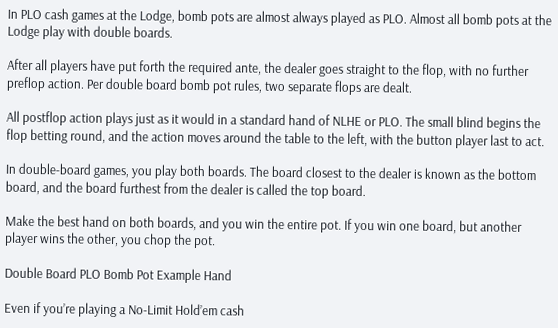In PLO cash games at the Lodge, bomb pots are almost always played as PLO. Almost all bomb pots at the Lodge play with double boards.

After all players have put forth the required ante, the dealer goes straight to the flop, with no further preflop action. Per double board bomb pot rules, two separate flops are dealt.

All postflop action plays just as it would in a standard hand of NLHE or PLO. The small blind begins the flop betting round, and the action moves around the table to the left, with the button player last to act.

In double-board games, you play both boards. The board closest to the dealer is known as the bottom board, and the board furthest from the dealer is called the top board.

Make the best hand on both boards, and you win the entire pot. If you win one board, but another player wins the other, you chop the pot.

Double Board PLO Bomb Pot Example Hand

Even if you’re playing a No-Limit Hold’em cash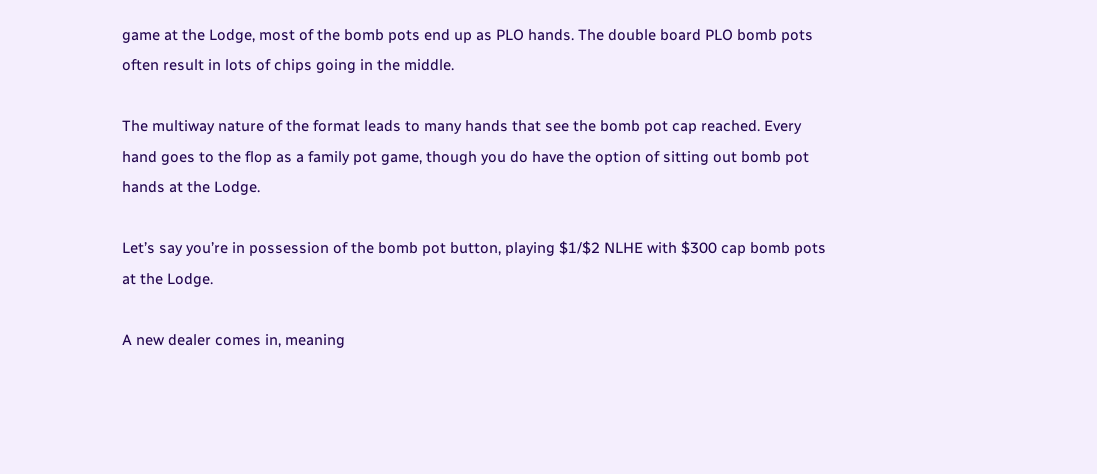game at the Lodge, most of the bomb pots end up as PLO hands. The double board PLO bomb pots often result in lots of chips going in the middle.

The multiway nature of the format leads to many hands that see the bomb pot cap reached. Every hand goes to the flop as a family pot game, though you do have the option of sitting out bomb pot hands at the Lodge.

Let’s say you’re in possession of the bomb pot button, playing $1/$2 NLHE with $300 cap bomb pots at the Lodge.

A new dealer comes in, meaning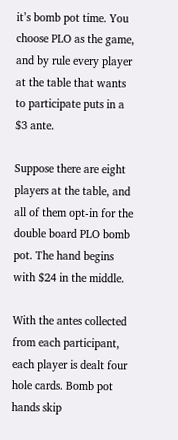it’s bomb pot time. You choose PLO as the game, and by rule every player at the table that wants to participate puts in a $3 ante.

Suppose there are eight players at the table, and all of them opt-in for the double board PLO bomb pot. The hand begins with $24 in the middle.

With the antes collected from each participant, each player is dealt four hole cards. Bomb pot hands skip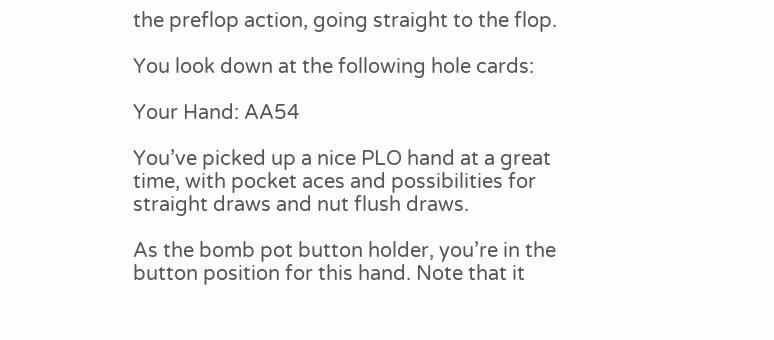the preflop action, going straight to the flop.

You look down at the following hole cards:

Your Hand: AA54

You’ve picked up a nice PLO hand at a great time, with pocket aces and possibilities for straight draws and nut flush draws.

As the bomb pot button holder, you’re in the button position for this hand. Note that it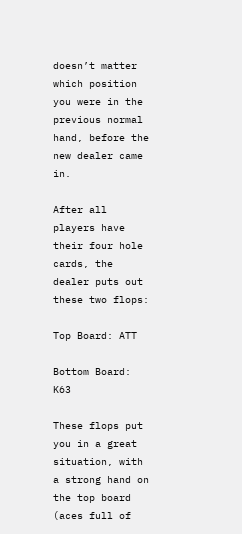doesn’t matter which position you were in the previous normal hand, before the new dealer came in.

After all players have their four hole cards, the dealer puts out these two flops:

Top Board: ATT

Bottom Board: K63

These flops put you in a great situation, with a strong hand on the top board (aces full of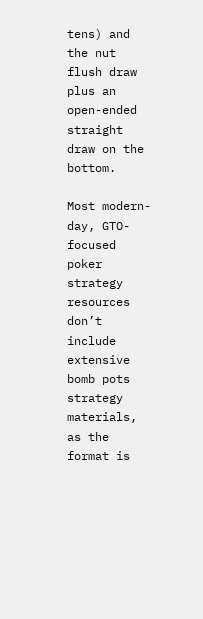tens) and the nut flush draw plus an open-ended straight draw on the bottom.

Most modern-day, GTO-focused poker strategy resources don’t include extensive bomb pots strategy materials, as the format is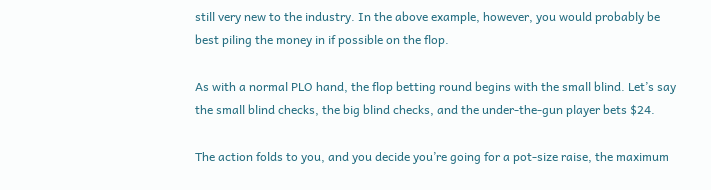still very new to the industry. In the above example, however, you would probably be best piling the money in if possible on the flop.

As with a normal PLO hand, the flop betting round begins with the small blind. Let’s say the small blind checks, the big blind checks, and the under-the-gun player bets $24.

The action folds to you, and you decide you’re going for a pot-size raise, the maximum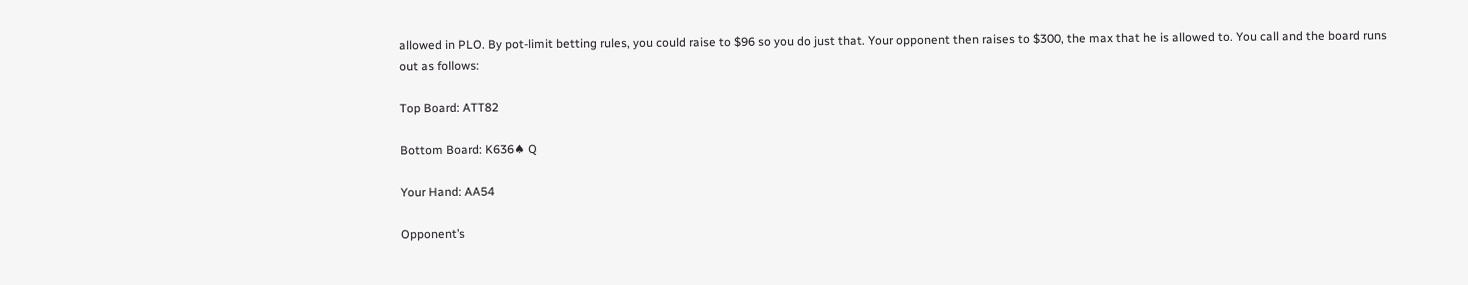allowed in PLO. By pot-limit betting rules, you could raise to $96 so you do just that. Your opponent then raises to $300, the max that he is allowed to. You call and the board runs out as follows:

Top Board: ATT82

Bottom Board: K636♠ Q

Your Hand: AA54

Opponent’s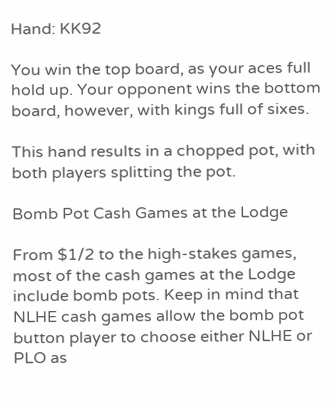Hand: KK92

You win the top board, as your aces full hold up. Your opponent wins the bottom board, however, with kings full of sixes.

This hand results in a chopped pot, with both players splitting the pot.

Bomb Pot Cash Games at the Lodge

From $1/2 to the high-stakes games, most of the cash games at the Lodge include bomb pots. Keep in mind that NLHE cash games allow the bomb pot button player to choose either NLHE or PLO as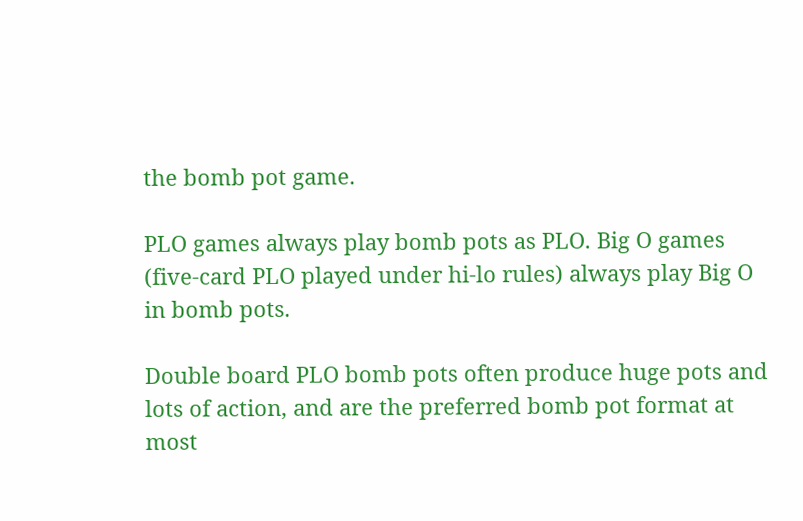the bomb pot game.

PLO games always play bomb pots as PLO. Big O games (five-card PLO played under hi-lo rules) always play Big O in bomb pots.

Double board PLO bomb pots often produce huge pots and lots of action, and are the preferred bomb pot format at most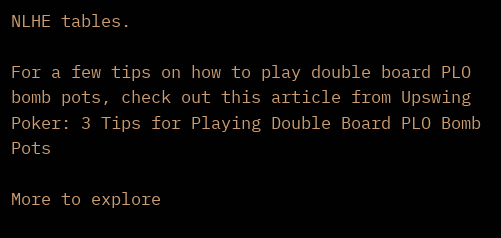NLHE tables.

For a few tips on how to play double board PLO bomb pots, check out this article from Upswing Poker: 3 Tips for Playing Double Board PLO Bomb Pots

More to explore